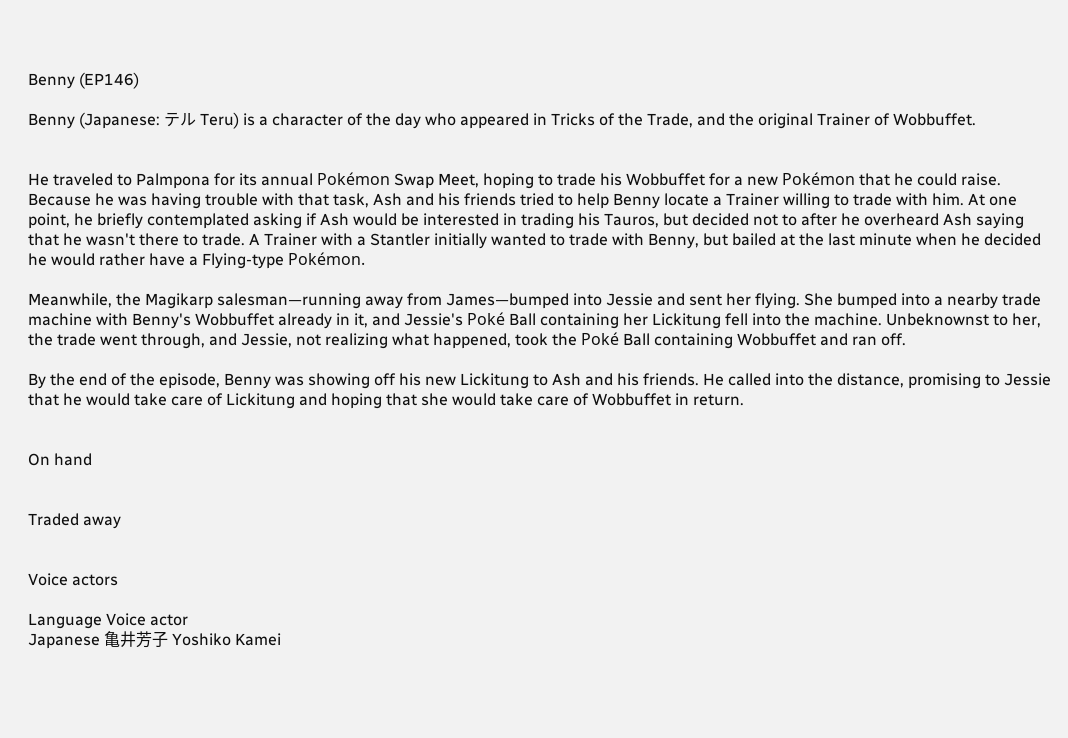Benny (EP146)

Benny (Japanese: テル Teru) is a character of the day who appeared in Tricks of the Trade, and the original Trainer of Wobbuffet.


He traveled to Palmpona for its annual Pokémon Swap Meet, hoping to trade his Wobbuffet for a new Pokémon that he could raise. Because he was having trouble with that task, Ash and his friends tried to help Benny locate a Trainer willing to trade with him. At one point, he briefly contemplated asking if Ash would be interested in trading his Tauros, but decided not to after he overheard Ash saying that he wasn't there to trade. A Trainer with a Stantler initially wanted to trade with Benny, but bailed at the last minute when he decided he would rather have a Flying-type Pokémon.

Meanwhile, the Magikarp salesman—running away from James—bumped into Jessie and sent her flying. She bumped into a nearby trade machine with Benny's Wobbuffet already in it, and Jessie's Poké Ball containing her Lickitung fell into the machine. Unbeknownst to her, the trade went through, and Jessie, not realizing what happened, took the Poké Ball containing Wobbuffet and ran off.

By the end of the episode, Benny was showing off his new Lickitung to Ash and his friends. He called into the distance, promising to Jessie that he would take care of Lickitung and hoping that she would take care of Wobbuffet in return.


On hand


Traded away


Voice actors

Language Voice actor
Japanese 亀井芳子 Yoshiko Kamei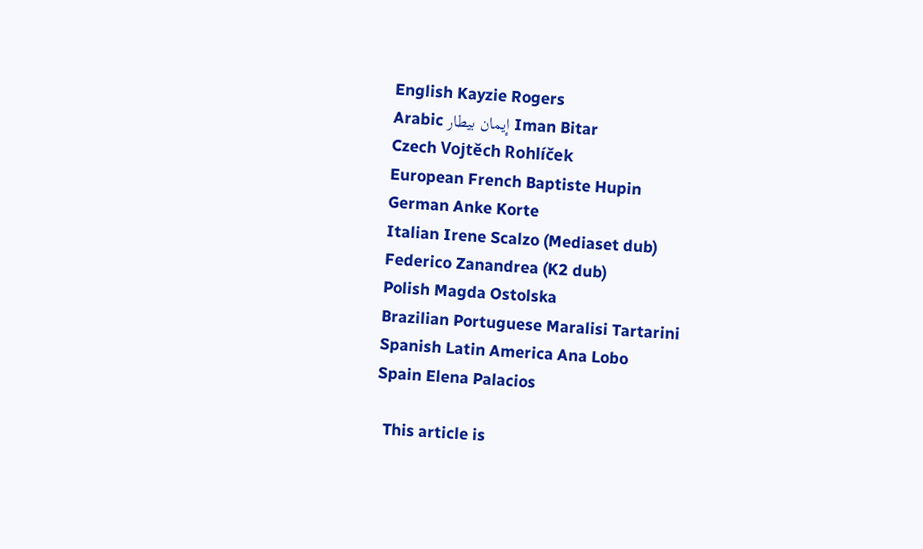English Kayzie Rogers
Arabic إيمان بيطار Iman Bitar
Czech Vojtěch Rohlíček
European French Baptiste Hupin
German Anke Korte
Italian Irene Scalzo (Mediaset dub)
Federico Zanandrea (K2 dub)
Polish Magda Ostolska
Brazilian Portuguese Maralisi Tartarini
Spanish Latin America Ana Lobo
Spain Elena Palacios

  This article is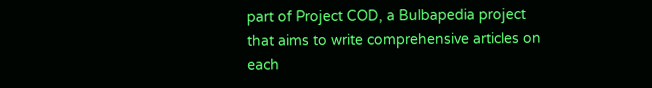part of Project COD, a Bulbapedia project that aims to write comprehensive articles on each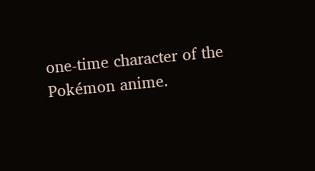one-time character of the Pokémon anime.